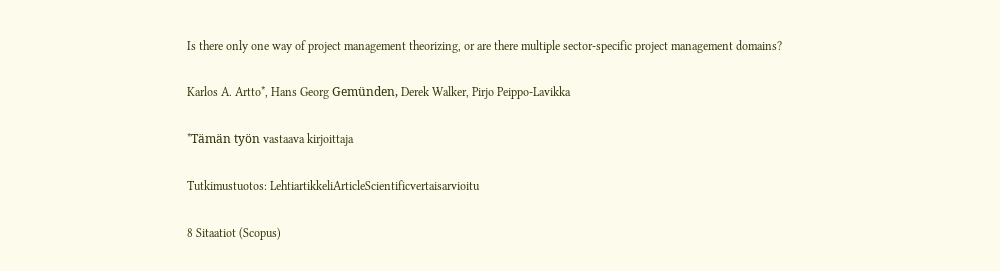Is there only one way of project management theorizing, or are there multiple sector-specific project management domains?

Karlos A. Artto*, Hans Georg Gemünden, Derek Walker, Pirjo Peippo-Lavikka

*Tämän työn vastaava kirjoittaja

Tutkimustuotos: LehtiartikkeliArticleScientificvertaisarvioitu

8 Sitaatiot (Scopus)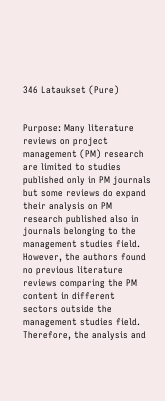346 Lataukset (Pure)


Purpose: Many literature reviews on project management (PM) research are limited to studies published only in PM journals but some reviews do expand their analysis on PM research published also in journals belonging to the management studies field. However, the authors found no previous literature reviews comparing the PM content in different sectors outside the management studies field. Therefore, the analysis and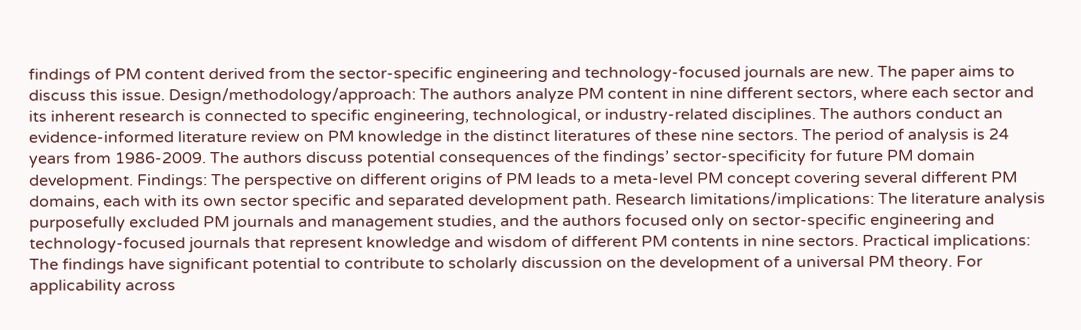findings of PM content derived from the sector-specific engineering and technology-focused journals are new. The paper aims to discuss this issue. Design/methodology/approach: The authors analyze PM content in nine different sectors, where each sector and its inherent research is connected to specific engineering, technological, or industry-related disciplines. The authors conduct an evidence-informed literature review on PM knowledge in the distinct literatures of these nine sectors. The period of analysis is 24 years from 1986-2009. The authors discuss potential consequences of the findings’ sector-specificity for future PM domain development. Findings: The perspective on different origins of PM leads to a meta-level PM concept covering several different PM domains, each with its own sector specific and separated development path. Research limitations/implications: The literature analysis purposefully excluded PM journals and management studies, and the authors focused only on sector-specific engineering and technology-focused journals that represent knowledge and wisdom of different PM contents in nine sectors. Practical implications: The findings have significant potential to contribute to scholarly discussion on the development of a universal PM theory. For applicability across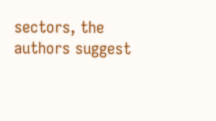sectors, the authors suggest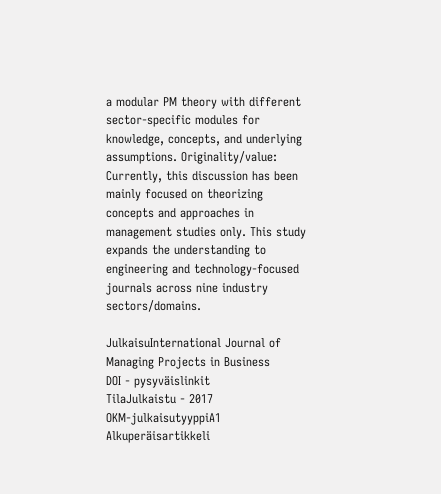a modular PM theory with different sector-specific modules for knowledge, concepts, and underlying assumptions. Originality/value: Currently, this discussion has been mainly focused on theorizing concepts and approaches in management studies only. This study expands the understanding to engineering and technology-focused journals across nine industry sectors/domains.

JulkaisuInternational Journal of Managing Projects in Business
DOI - pysyväislinkit
TilaJulkaistu - 2017
OKM-julkaisutyyppiA1 Alkuperäisartikkeli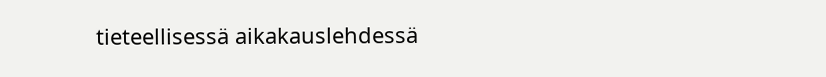tieteellisessä aikakauslehdessä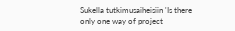Sukella tutkimusaiheisiin 'Is there only one way of project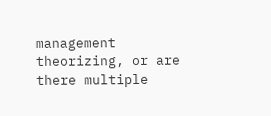management theorizing, or are there multiple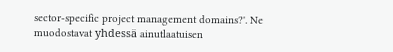sector-specific project management domains?'. Ne muodostavat yhdessä ainutlaatuisen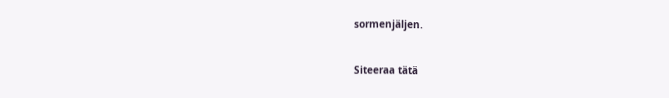sormenjäljen.

Siteeraa tätä